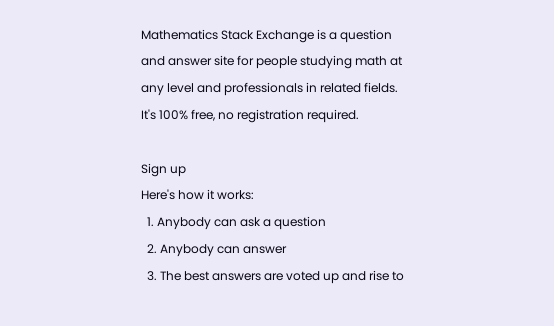Mathematics Stack Exchange is a question and answer site for people studying math at any level and professionals in related fields. It's 100% free, no registration required.

Sign up
Here's how it works:
  1. Anybody can ask a question
  2. Anybody can answer
  3. The best answers are voted up and rise to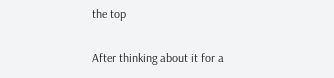the top

After thinking about it for a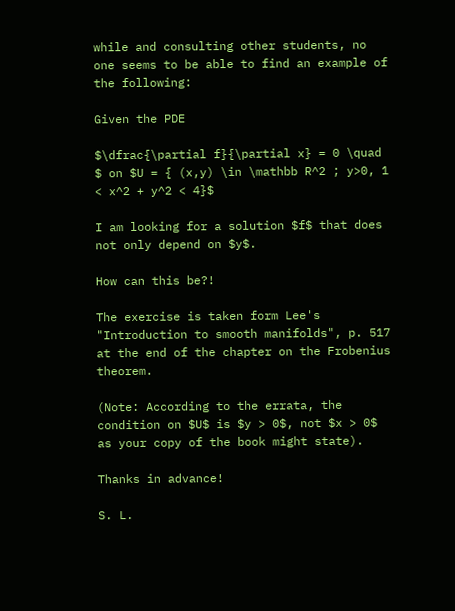while and consulting other students, no one seems to be able to find an example of the following:

Given the PDE

$\dfrac{\partial f}{\partial x} = 0 \quad $ on $U = { (x,y) \in \mathbb R^2 ; y>0, 1 < x^2 + y^2 < 4}$

I am looking for a solution $f$ that does not only depend on $y$.

How can this be?!

The exercise is taken form Lee's "Introduction to smooth manifolds", p. 517 at the end of the chapter on the Frobenius theorem.

(Note: According to the errata, the condition on $U$ is $y > 0$, not $x > 0$ as your copy of the book might state).

Thanks in advance!

S. L.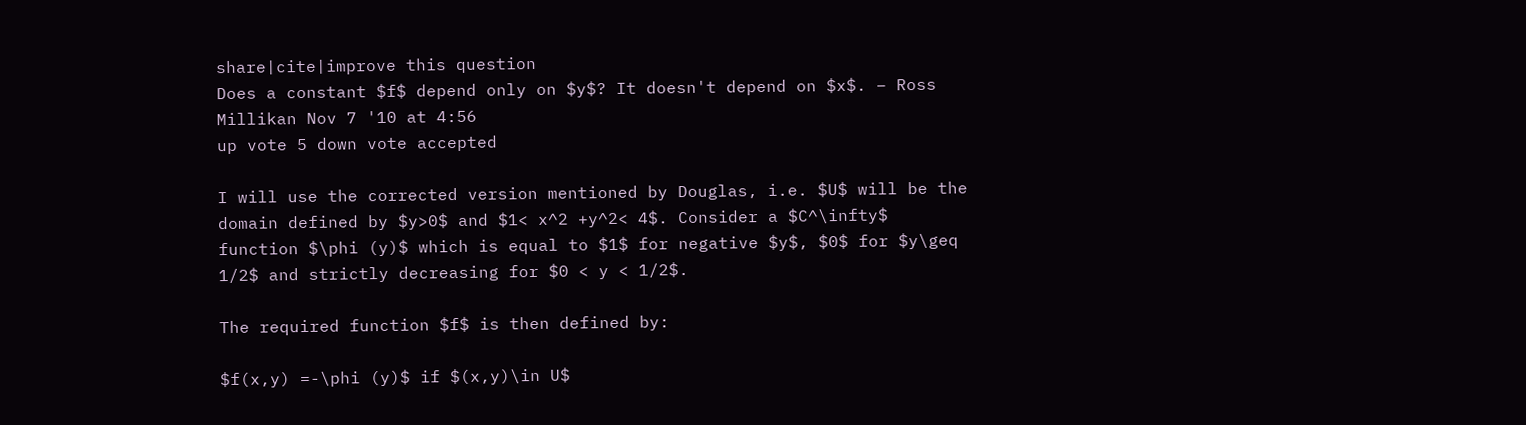share|cite|improve this question
Does a constant $f$ depend only on $y$? It doesn't depend on $x$. – Ross Millikan Nov 7 '10 at 4:56
up vote 5 down vote accepted

I will use the corrected version mentioned by Douglas, i.e. $U$ will be the domain defined by $y>0$ and $1< x^2 +y^2< 4$. Consider a $C^\infty$ function $\phi (y)$ which is equal to $1$ for negative $y$, $0$ for $y\geq 1/2$ and strictly decreasing for $0 < y < 1/2$.

The required function $f$ is then defined by:

$f(x,y) =-\phi (y)$ if $(x,y)\in U$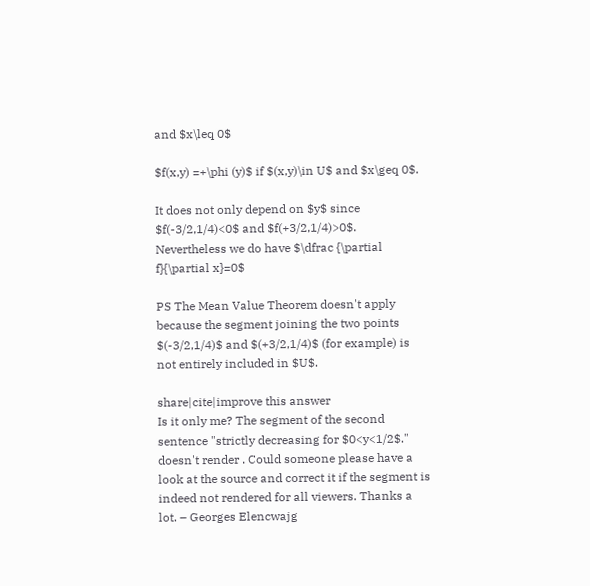and $x\leq 0$

$f(x,y) =+\phi (y)$ if $(x,y)\in U$ and $x\geq 0$.

It does not only depend on $y$ since $f(-3/2,1/4)<0$ and $f(+3/2,1/4)>0$. Nevertheless we do have $\dfrac {\partial f}{\partial x}=0$

PS The Mean Value Theorem doesn't apply because the segment joining the two points $(-3/2,1/4)$ and $(+3/2,1/4)$ (for example) is not entirely included in $U$.

share|cite|improve this answer
Is it only me? The segment of the second sentence "strictly decreasing for $0<y<1/2$." doesn't render . Could someone please have a look at the source and correct it if the segment is indeed not rendered for all viewers. Thanks a lot. – Georges Elencwajg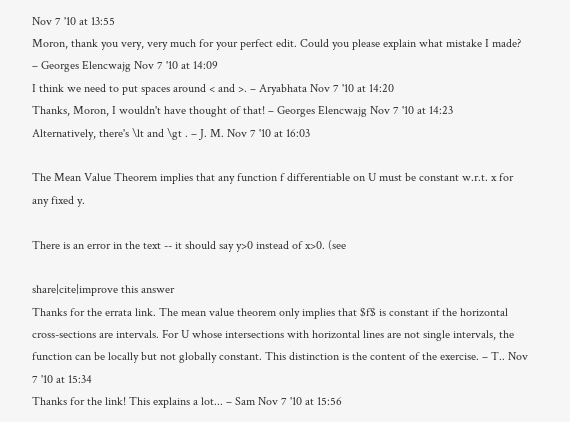Nov 7 '10 at 13:55
Moron, thank you very, very much for your perfect edit. Could you please explain what mistake I made? – Georges Elencwajg Nov 7 '10 at 14:09
I think we need to put spaces around < and >. – Aryabhata Nov 7 '10 at 14:20
Thanks, Moron, I wouldn't have thought of that! – Georges Elencwajg Nov 7 '10 at 14:23
Alternatively, there's \lt and \gt . – J. M. Nov 7 '10 at 16:03

The Mean Value Theorem implies that any function f differentiable on U must be constant w.r.t. x for any fixed y.

There is an error in the text -- it should say y>0 instead of x>0. (see

share|cite|improve this answer
Thanks for the errata link. The mean value theorem only implies that $f$ is constant if the horizontal cross-sections are intervals. For U whose intersections with horizontal lines are not single intervals, the function can be locally but not globally constant. This distinction is the content of the exercise. – T.. Nov 7 '10 at 15:34
Thanks for the link! This explains a lot... – Sam Nov 7 '10 at 15:56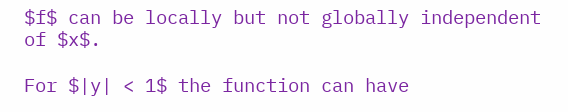$f$ can be locally but not globally independent of $x$.

For $|y| < 1$ the function can have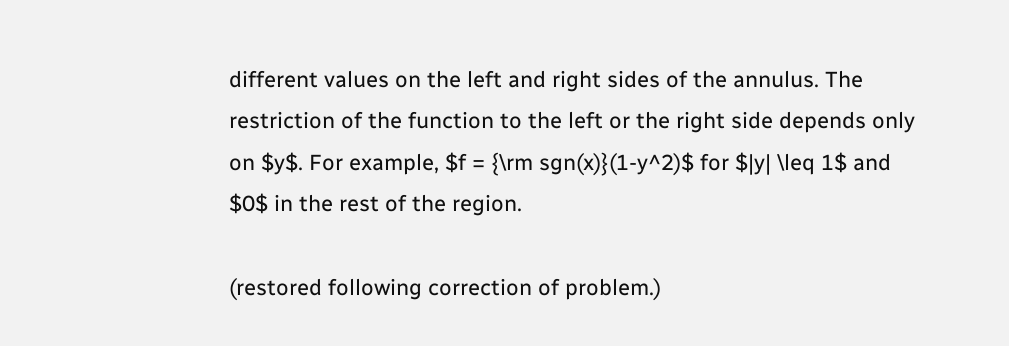different values on the left and right sides of the annulus. The restriction of the function to the left or the right side depends only on $y$. For example, $f = {\rm sgn(x)}(1-y^2)$ for $|y| \leq 1$ and $0$ in the rest of the region.

(restored following correction of problem.)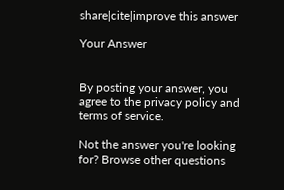share|cite|improve this answer

Your Answer


By posting your answer, you agree to the privacy policy and terms of service.

Not the answer you're looking for? Browse other questions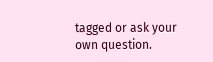tagged or ask your own question.